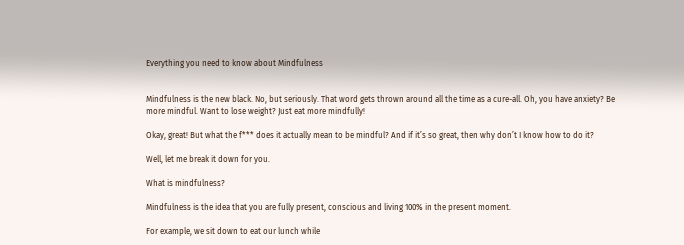Everything you need to know about Mindfulness


Mindfulness is the new black. No, but seriously. That word gets thrown around all the time as a cure-all. Oh, you have anxiety? Be more mindful. Want to lose weight? Just eat more mindfully!

Okay, great! But what the f*** does it actually mean to be mindful? And if it’s so great, then why don’t I know how to do it?

Well, let me break it down for you.

What is mindfulness?

Mindfulness is the idea that you are fully present, conscious and living 100% in the present moment.

For example, we sit down to eat our lunch while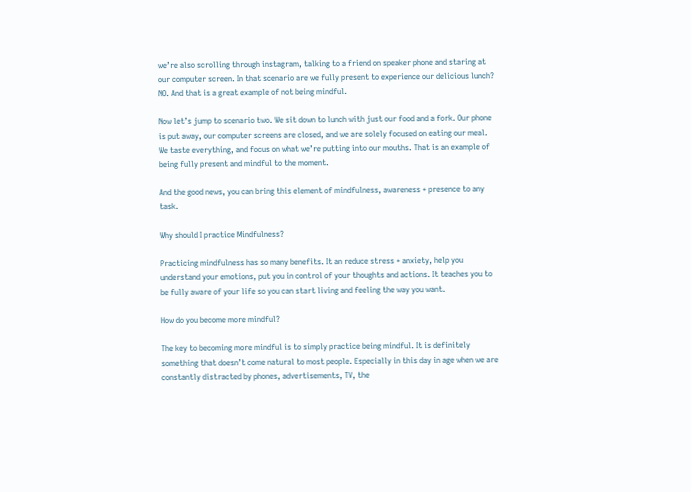we’re also scrolling through instagram, talking to a friend on speaker phone and staring at our computer screen. In that scenario are we fully present to experience our delicious lunch? NO. And that is a great example of not being mindful.

Now let’s jump to scenario two. We sit down to lunch with just our food and a fork. Our phone is put away, our computer screens are closed, and we are solely focused on eating our meal. We taste everything, and focus on what we’re putting into our mouths. That is an example of being fully present and mindful to the moment.

And the good news, you can bring this element of mindfulness, awareness + presence to any task.

Why should I practice Mindfulness?

Practicing mindfulness has so many benefits. It an reduce stress + anxiety, help you understand your emotions, put you in control of your thoughts and actions. It teaches you to be fully aware of your life so you can start living and feeling the way you want.

How do you become more mindful?

The key to becoming more mindful is to simply practice being mindful. It is definitely something that doesn’t come natural to most people. Especially in this day in age when we are constantly distracted by phones, advertisements, TV, the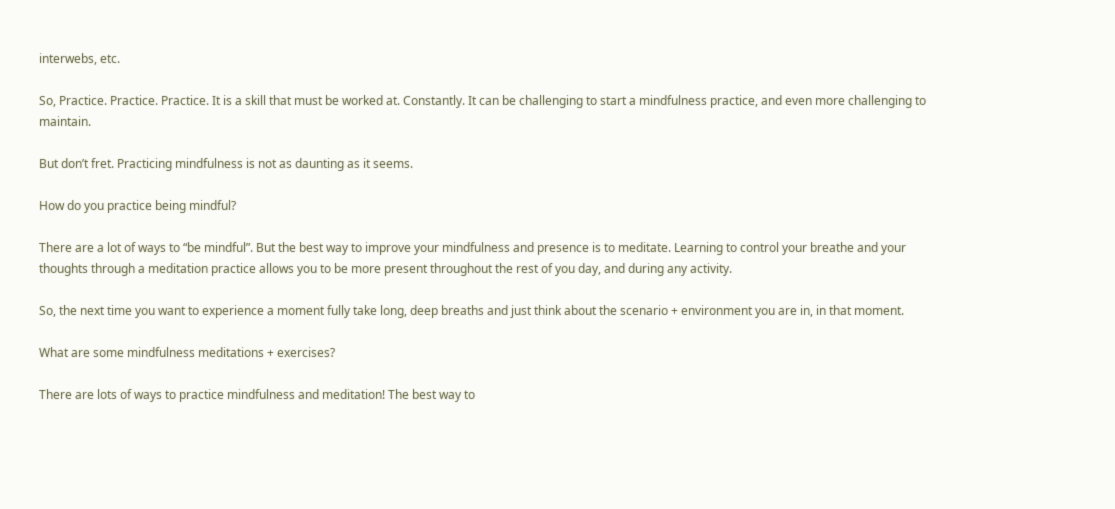interwebs, etc.

So, Practice. Practice. Practice. It is a skill that must be worked at. Constantly. It can be challenging to start a mindfulness practice, and even more challenging to maintain.

But don’t fret. Practicing mindfulness is not as daunting as it seems.

How do you practice being mindful?

There are a lot of ways to “be mindful”. But the best way to improve your mindfulness and presence is to meditate. Learning to control your breathe and your thoughts through a meditation practice allows you to be more present throughout the rest of you day, and during any activity.

So, the next time you want to experience a moment fully take long, deep breaths and just think about the scenario + environment you are in, in that moment.

What are some mindfulness meditations + exercises?

There are lots of ways to practice mindfulness and meditation! The best way to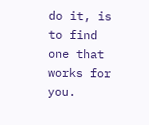do it, is to find one that works for you.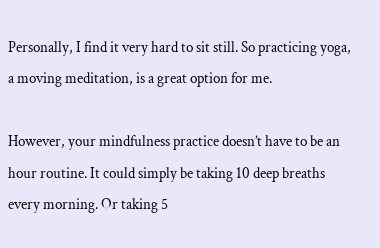Personally, I find it very hard to sit still. So practicing yoga, a moving meditation, is a great option for me.

However, your mindfulness practice doesn’t have to be an hour routine. It could simply be taking 10 deep breaths every morning. Or taking 5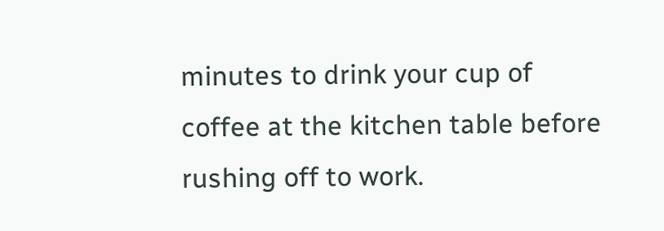minutes to drink your cup of coffee at the kitchen table before rushing off to work.